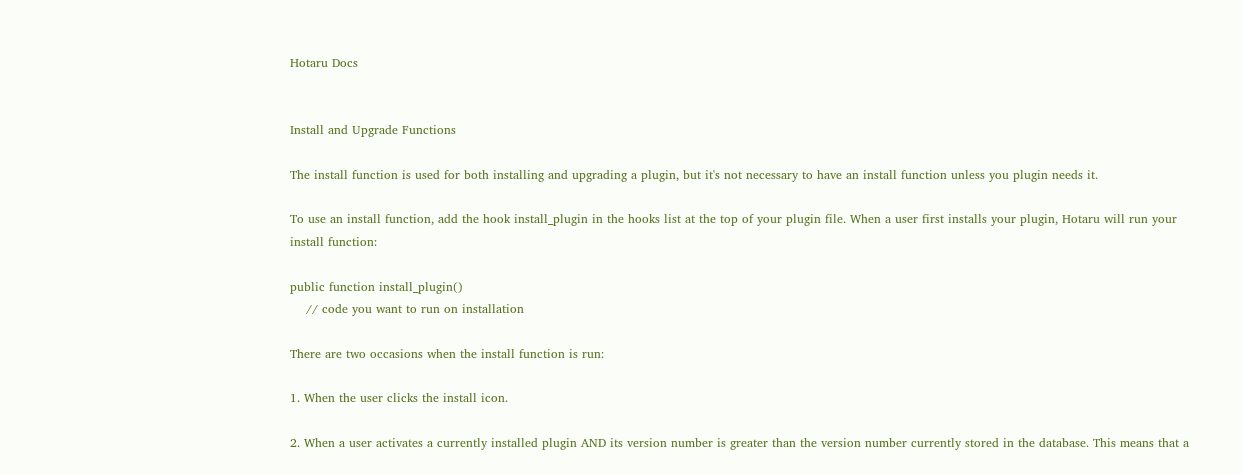Hotaru Docs


Install and Upgrade Functions

The install function is used for both installing and upgrading a plugin, but it's not necessary to have an install function unless you plugin needs it.

To use an install function, add the hook install_plugin in the hooks list at the top of your plugin file. When a user first installs your plugin, Hotaru will run your install function:

public function install_plugin()
    // code you want to run on installation

There are two occasions when the install function is run:

1. When the user clicks the install icon.

2. When a user activates a currently installed plugin AND its version number is greater than the version number currently stored in the database. This means that a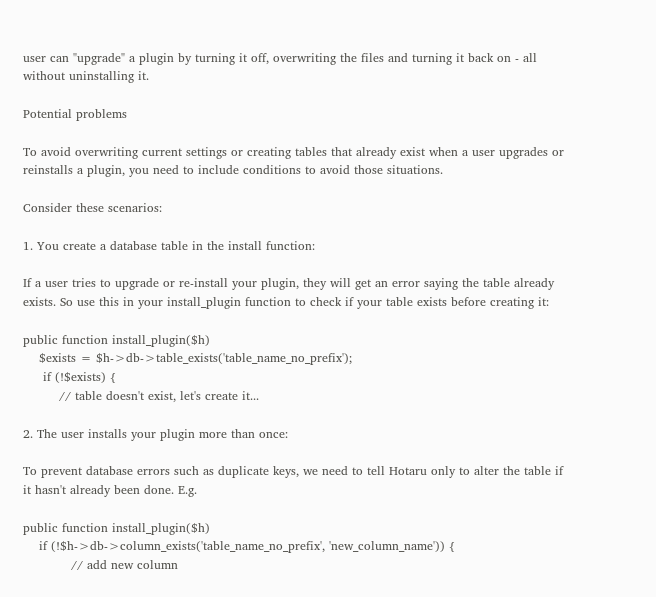user can "upgrade" a plugin by turning it off, overwriting the files and turning it back on - all without uninstalling it.

Potential problems

To avoid overwriting current settings or creating tables that already exist when a user upgrades or reinstalls a plugin, you need to include conditions to avoid those situations.

Consider these scenarios:

1. You create a database table in the install function:

If a user tries to upgrade or re-install your plugin, they will get an error saying the table already exists. So use this in your install_plugin function to check if your table exists before creating it:

public function install_plugin($h)
    $exists = $h->db->table_exists('table_name_no_prefix');
     if (!$exists) {
         // table doesn't exist, let's create it...

2. The user installs your plugin more than once:

To prevent database errors such as duplicate keys, we need to tell Hotaru only to alter the table if it hasn't already been done. E.g.

public function install_plugin($h)
    if (!$h->db->column_exists('table_name_no_prefix', 'new_column_name')) {
            // add new column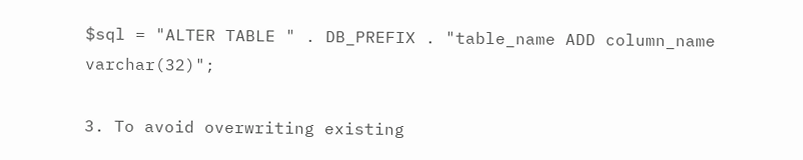$sql = "ALTER TABLE " . DB_PREFIX . "table_name ADD column_name varchar(32)";

3. To avoid overwriting existing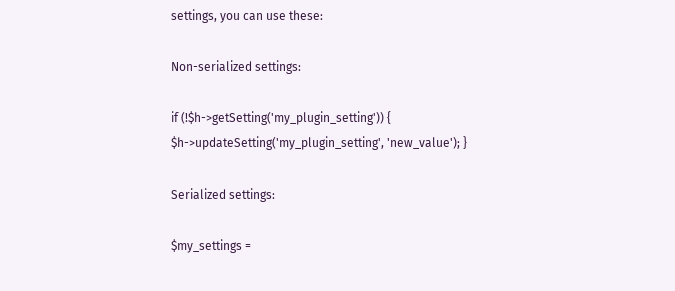settings, you can use these:

Non-serialized settings:

if (!$h->getSetting('my_plugin_setting')) { $h->updateSetting('my_plugin_setting', 'new_value'); }

Serialized settings:

$my_settings =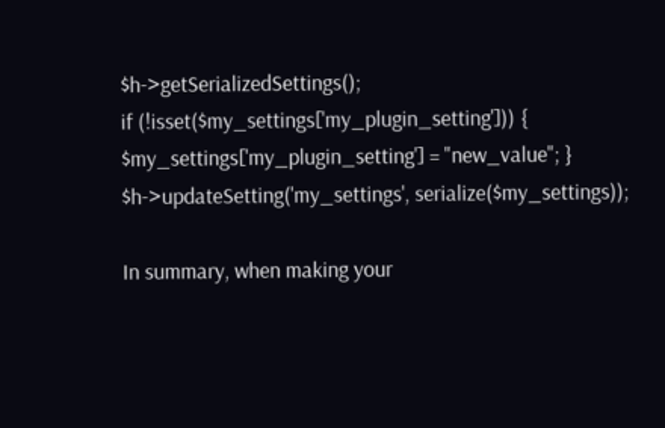$h->getSerializedSettings();
if (!isset($my_settings['my_plugin_setting'])) { $my_settings['my_plugin_setting'] = "new_value"; }
$h->updateSetting('my_settings', serialize($my_settings));

In summary, when making your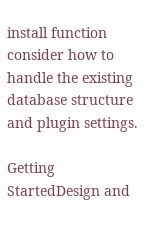install function consider how to handle the existing database structure and plugin settings.

Getting StartedDesign and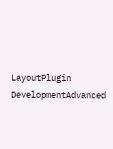LayoutPlugin DevelopmentAdvanced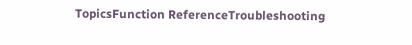TopicsFunction ReferenceTroubleshooting